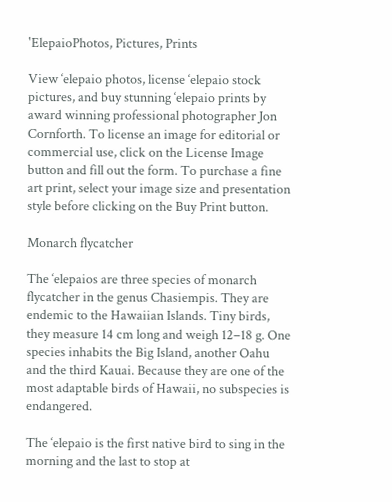'ElepaioPhotos, Pictures, Prints

View ‘elepaio photos, license ‘elepaio stock pictures, and buy stunning ‘elepaio prints by award winning professional photographer Jon Cornforth. To license an image for editorial or commercial use, click on the License Image button and fill out the form. To purchase a fine art print, select your image size and presentation style before clicking on the Buy Print button.

Monarch flycatcher

The ‘elepaios are three species of monarch flycatcher in the genus Chasiempis. They are endemic to the Hawaiian Islands. Tiny birds, they measure 14 cm long and weigh 12–18 g. One species inhabits the Big Island, another Oahu and the third Kauai. Because they are one of the most adaptable birds of Hawaii, no subspecies is endangered.

The ‘elepaio is the first native bird to sing in the morning and the last to stop at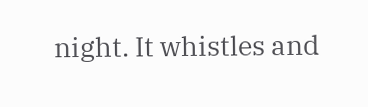night. It whistles and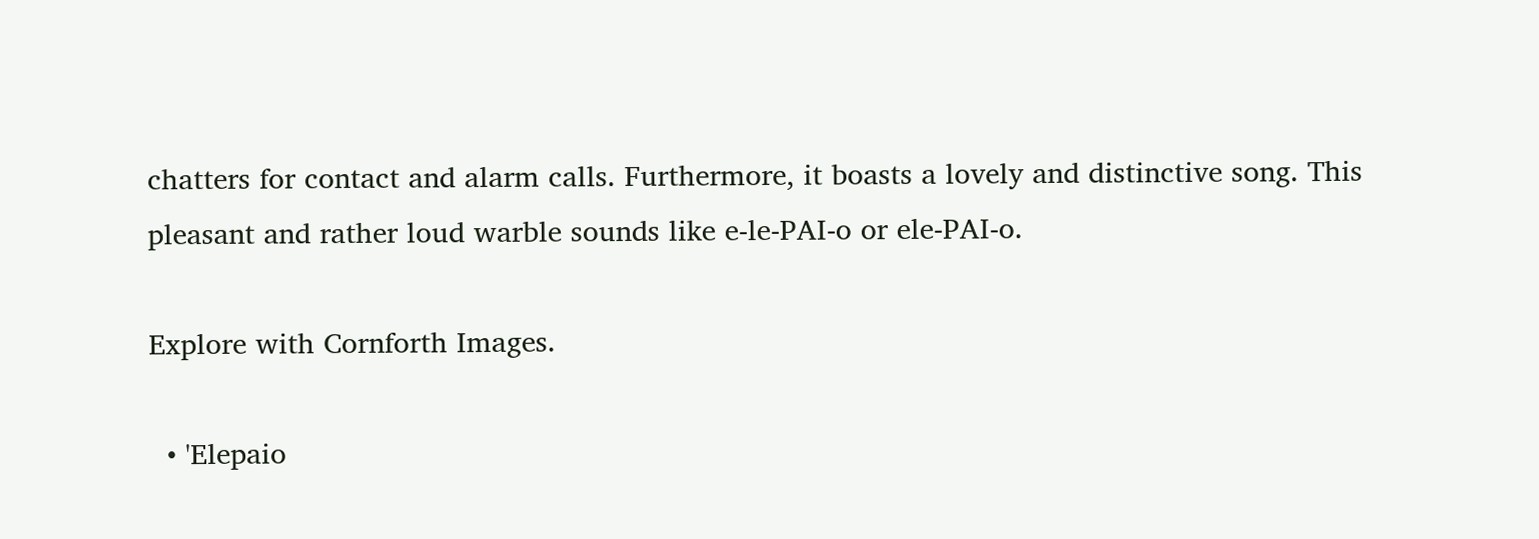chatters for contact and alarm calls. Furthermore, it boasts a lovely and distinctive song. This pleasant and rather loud warble sounds like e-le-PAI-o or ele-PAI-o.

Explore with Cornforth Images.

  • 'Elepaio